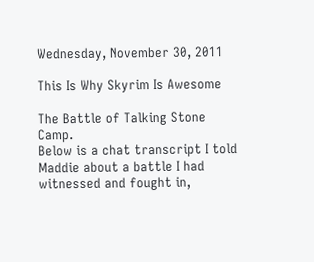Wednesday, November 30, 2011

This Is Why Skyrim Is Awesome

The Battle of Talking Stone Camp.
Below is a chat transcript I told Maddie about a battle I had witnessed and fought in,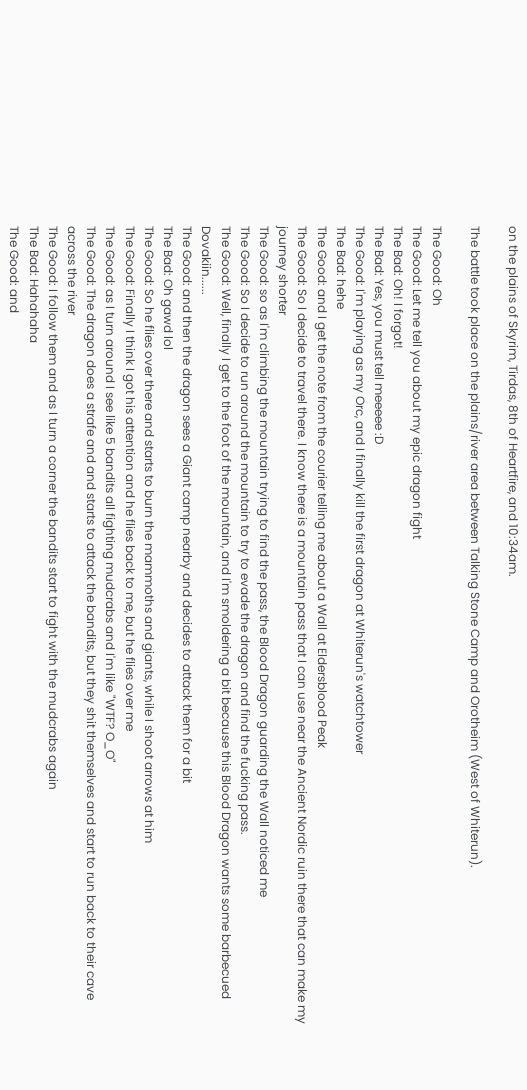on the plains of Skyrim, Tirdas, 8th of Heartfire, and 10:34am.

The battle took place on the plains/river area between Talking Stone Camp and Orotheim (West of Whiterun).

The Good: Oh
The Good: Let me tell you about my epic dragon fight
The Bad: Oh! I forgot!
The Bad: Yes, you must tell meeeee :D
The Good: I'm playing as my Orc, and I finally kill the first dragon at Whiterun's watchtower
The Bad: hehe
The Good: and I get the note from the courier telling me about a Wall at Eldersblood Peak
The Good: So I decide to travel there. I know there is a mountain pass that I can use near the Ancient Nordic ruin there that can make my journey shorter
The Good: so as I'm climbing the mountain trying to find the pass, the Blood Dragon guarding the Wall noticed me
The Good: So I decide to run around the mountain to try to evade the dragon and find the fucking pass.
The Good: Well, finally I get to the foot of the mountain, and I'm smoldering a bit because this Blood Dragon wants some barbecued Dovakiin......
The Good: and then the dragon sees a Giant camp nearby and decides to attack them for a bit
The Bad: Oh gawd lol
The Good: So he flies over there and starts to burn the mammoths and giants, while I shoot arrows at him
The Good: Finally I think I got his attention and he flies back to me, but he flies over me
The Good: as I turn around I see like 5 bandits all fighting mudcrabs and I'm like "WTF? O_O"
The Good: The dragon does a strafe and and starts to attack the bandits, but they shit themselves and start to run back to their cave across the river
The Good: I follow them and as I turn a corner the bandits start to fight with the mudcrabs again
The Bad: Hahahaha
The Good: and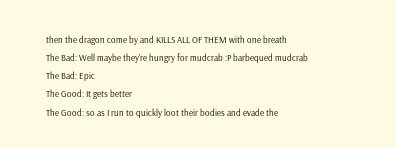then the dragon come by and KILLS ALL OF THEM with one breath
The Bad: Well maybe they're hungry for mudcrab :P barbequed mudcrab
The Bad: Epic
The Good: It gets better
The Good: so as I run to quickly loot their bodies and evade the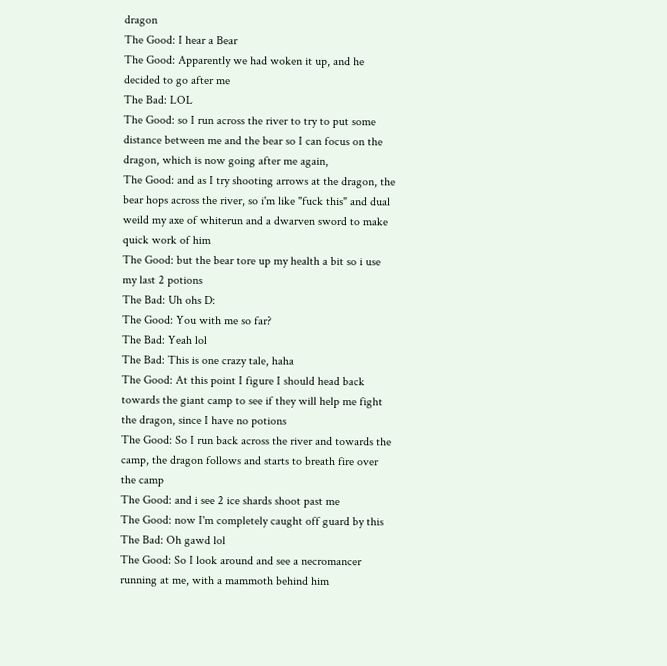dragon
The Good: I hear a Bear
The Good: Apparently we had woken it up, and he decided to go after me
The Bad: LOL
The Good: so I run across the river to try to put some distance between me and the bear so I can focus on the dragon, which is now going after me again,
The Good: and as I try shooting arrows at the dragon, the bear hops across the river, so i'm like "fuck this" and dual weild my axe of whiterun and a dwarven sword to make quick work of him
The Good: but the bear tore up my health a bit so i use my last 2 potions
The Bad: Uh ohs D:
The Good: You with me so far?
The Bad: Yeah lol
The Bad: This is one crazy tale, haha
The Good: At this point I figure I should head back towards the giant camp to see if they will help me fight the dragon, since I have no potions
The Good: So I run back across the river and towards the camp, the dragon follows and starts to breath fire over the camp
The Good: and i see 2 ice shards shoot past me
The Good: now I'm completely caught off guard by this
The Bad: Oh gawd lol
The Good: So I look around and see a necromancer running at me, with a mammoth behind him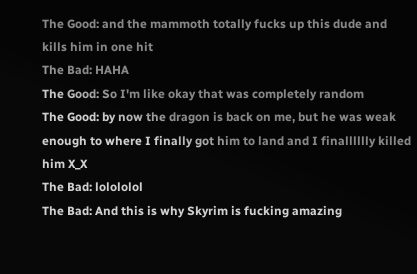The Good: and the mammoth totally fucks up this dude and kills him in one hit
The Bad: HAHA
The Good: So I'm like okay that was completely random
The Good: by now the dragon is back on me, but he was weak enough to where I finally got him to land and I finalllllly killed him X_X
The Bad: lolololol
The Bad: And this is why Skyrim is fucking amazing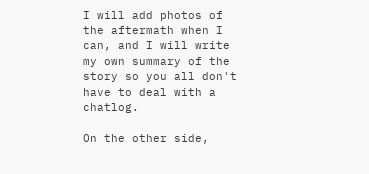I will add photos of the aftermath when I can, and I will write my own summary of the story so you all don't have to deal with a chatlog.

On the other side,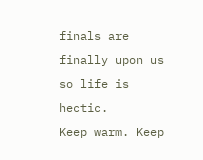finals are finally upon us so life is hectic.
Keep warm. Keep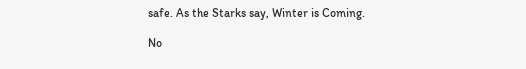safe. As the Starks say, Winter is Coming.

No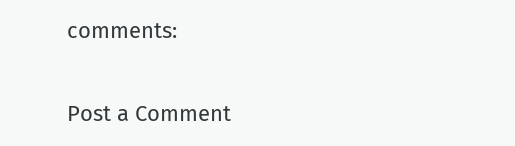comments:

Post a Comment